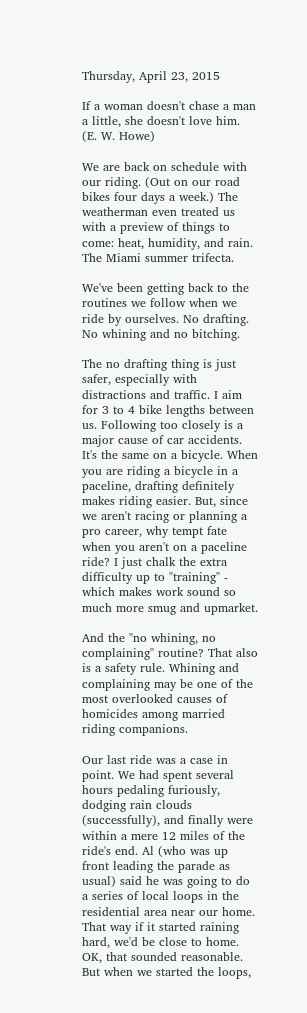Thursday, April 23, 2015

If a woman doesn't chase a man a little, she doesn't love him. (E. W. Howe)

We are back on schedule with our riding. (Out on our road bikes four days a week.) The weatherman even treated us with a preview of things to come: heat, humidity, and rain. The Miami summer trifecta.

We've been getting back to the routines we follow when we ride by ourselves. No drafting. No whining and no bitching.

The no drafting thing is just safer, especially with distractions and traffic. I aim for 3 to 4 bike lengths between us. Following too closely is a major cause of car accidents. It's the same on a bicycle. When you are riding a bicycle in a paceline, drafting definitely makes riding easier. But, since we aren't racing or planning a pro career, why tempt fate when you aren't on a paceline ride? I just chalk the extra difficulty up to "training" - which makes work sound so much more smug and upmarket.

And the "no whining, no complaining" routine? That also is a safety rule. Whining and complaining may be one of the most overlooked causes of homicides among married riding companions.

Our last ride was a case in point. We had spent several hours pedaling furiously, dodging rain clouds (successfully), and finally were within a mere 12 miles of the ride's end. Al (who was up front leading the parade as usual) said he was going to do a series of local loops in the residential area near our home. That way if it started raining hard, we'd be close to home. OK, that sounded reasonable. But when we started the loops,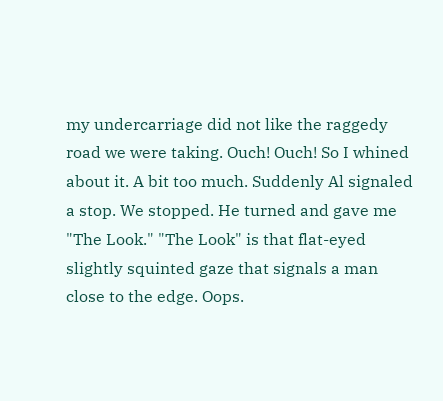my undercarriage did not like the raggedy road we were taking. Ouch! Ouch! So I whined about it. A bit too much. Suddenly Al signaled a stop. We stopped. He turned and gave me "The Look." "The Look" is that flat-eyed slightly squinted gaze that signals a man close to the edge. Oops.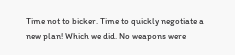Time not to bicker. Time to quickly negotiate a new plan! Which we did. No weapons were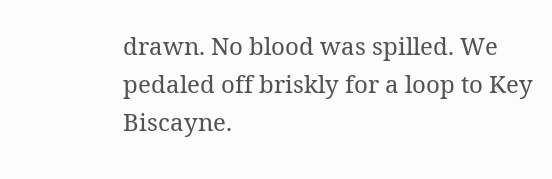drawn. No blood was spilled. We pedaled off briskly for a loop to Key Biscayne.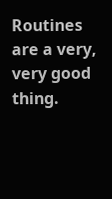Routines are a very, very good thing.